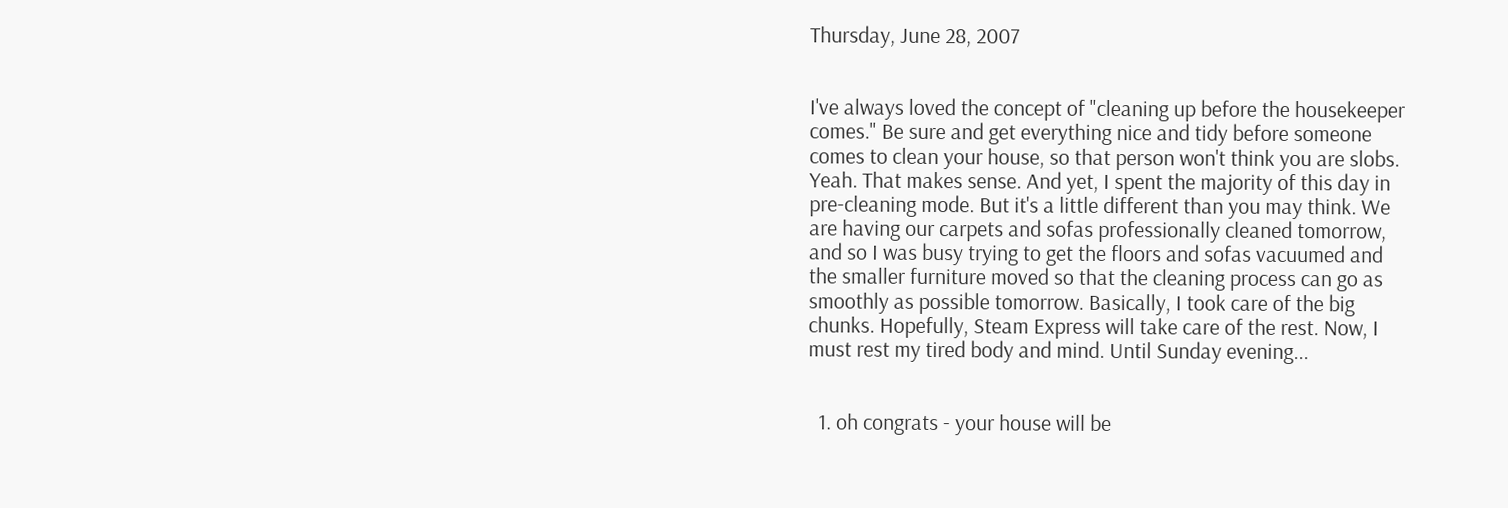Thursday, June 28, 2007


I've always loved the concept of "cleaning up before the housekeeper comes." Be sure and get everything nice and tidy before someone comes to clean your house, so that person won't think you are slobs. Yeah. That makes sense. And yet, I spent the majority of this day in pre-cleaning mode. But it's a little different than you may think. We are having our carpets and sofas professionally cleaned tomorrow, and so I was busy trying to get the floors and sofas vacuumed and the smaller furniture moved so that the cleaning process can go as smoothly as possible tomorrow. Basically, I took care of the big chunks. Hopefully, Steam Express will take care of the rest. Now, I must rest my tired body and mind. Until Sunday evening...


  1. oh congrats - your house will be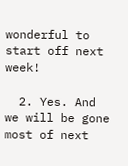wonderful to start off next week!

  2. Yes. And we will be gone most of next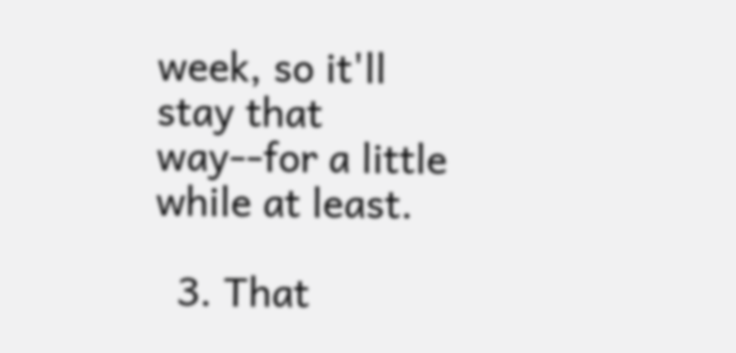week, so it'll stay that way--for a little while at least.

  3. That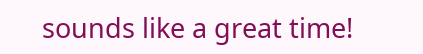sounds like a great time!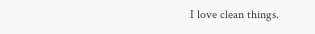I love clean things.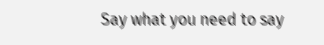Say what you need to say